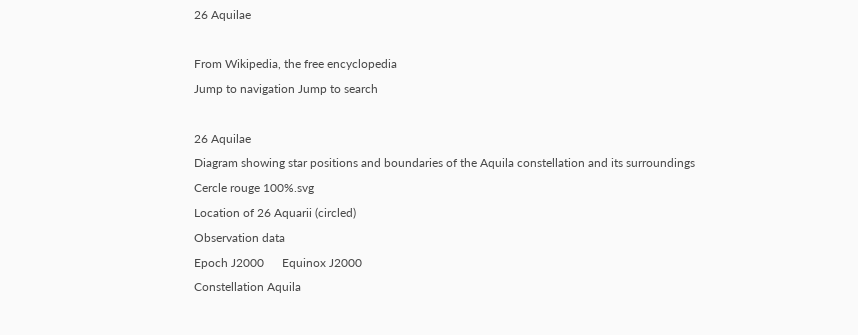26 Aquilae

From Wikipedia, the free encyclopedia
Jump to navigation Jump to search

26 Aquilae
Diagram showing star positions and boundaries of the Aquila constellation and its surroundings
Cercle rouge 100%.svg
Location of 26 Aquarii (circled)
Observation data
Epoch J2000      Equinox J2000
Constellation Aquila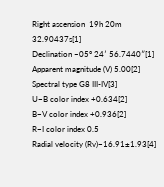Right ascension  19h 20m 32.90437s[1]
Declination –05° 24′ 56.7440″[1]
Apparent magnitude (V) 5.00[2]
Spectral type G8 III-IV[3]
U−B color index +0.634[2]
B−V color index +0.936[2]
R−I color index 0.5
Radial velocity (Rv)−16.91±1.93[4]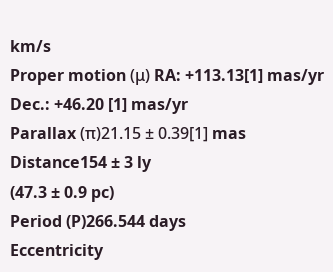km/s
Proper motion (μ) RA: +113.13[1] mas/yr
Dec.: +46.20 [1] mas/yr
Parallax (π)21.15 ± 0.39[1] mas
Distance154 ± 3 ly
(47.3 ± 0.9 pc)
Period (P)266.544 days
Eccentricity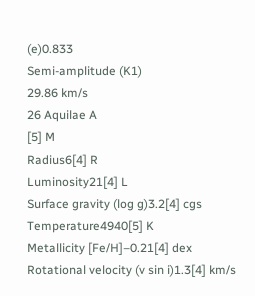(e)0.833
Semi-amplitude (K1)
29.86 km/s
26 Aquilae A
[5] M
Radius6[4] R
Luminosity21[4] L
Surface gravity (log g)3.2[4] cgs
Temperature4940[5] K
Metallicity [Fe/H]–0.21[4] dex
Rotational velocity (v sin i)1.3[4] km/s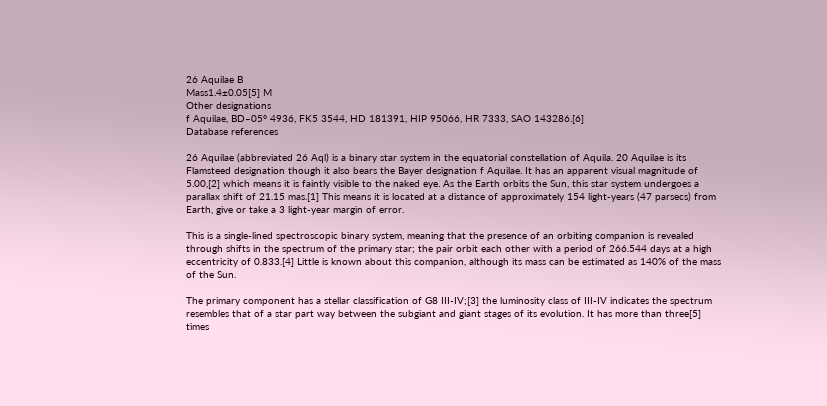26 Aquilae B
Mass1.4±0.05[5] M
Other designations
f Aquilae, BD–05° 4936, FK5 3544, HD 181391, HIP 95066, HR 7333, SAO 143286.[6]
Database references

26 Aquilae (abbreviated 26 Aql) is a binary star system in the equatorial constellation of Aquila. 20 Aquilae is its Flamsteed designation though it also bears the Bayer designation f Aquilae. It has an apparent visual magnitude of 5.00,[2] which means it is faintly visible to the naked eye. As the Earth orbits the Sun, this star system undergoes a parallax shift of 21.15 mas.[1] This means it is located at a distance of approximately 154 light-years (47 parsecs) from Earth, give or take a 3 light-year margin of error.

This is a single-lined spectroscopic binary system, meaning that the presence of an orbiting companion is revealed through shifts in the spectrum of the primary star; the pair orbit each other with a period of 266.544 days at a high eccentricity of 0.833.[4] Little is known about this companion, although its mass can be estimated as 140% of the mass of the Sun.

The primary component has a stellar classification of G8 III-IV;[3] the luminosity class of III-IV indicates the spectrum resembles that of a star part way between the subgiant and giant stages of its evolution. It has more than three[5] times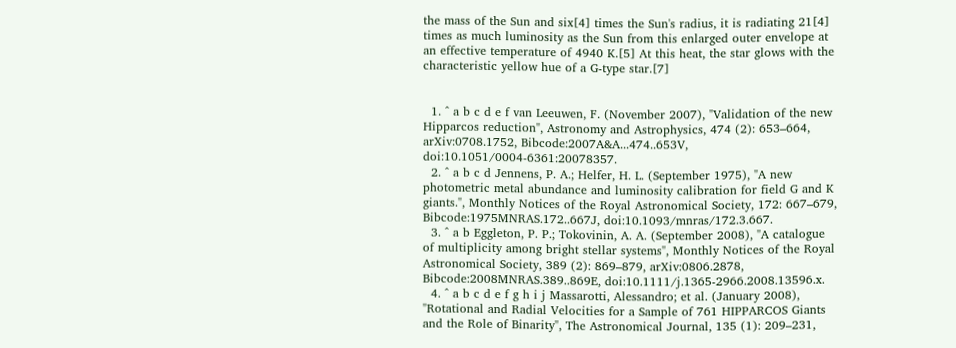the mass of the Sun and six[4] times the Sun's radius, it is radiating 21[4] times as much luminosity as the Sun from this enlarged outer envelope at an effective temperature of 4940 K.[5] At this heat, the star glows with the characteristic yellow hue of a G-type star.[7]


  1. ^ a b c d e f van Leeuwen, F. (November 2007), "Validation of the new Hipparcos reduction", Astronomy and Astrophysics, 474 (2): 653–664, arXiv:0708.1752, Bibcode:2007A&A...474..653V, doi:10.1051/0004-6361:20078357.
  2. ^ a b c d Jennens, P. A.; Helfer, H. L. (September 1975), "A new photometric metal abundance and luminosity calibration for field G and K giants.", Monthly Notices of the Royal Astronomical Society, 172: 667–679, Bibcode:1975MNRAS.172..667J, doi:10.1093/mnras/172.3.667.
  3. ^ a b Eggleton, P. P.; Tokovinin, A. A. (September 2008), "A catalogue of multiplicity among bright stellar systems", Monthly Notices of the Royal Astronomical Society, 389 (2): 869–879, arXiv:0806.2878, Bibcode:2008MNRAS.389..869E, doi:10.1111/j.1365-2966.2008.13596.x.
  4. ^ a b c d e f g h i j Massarotti, Alessandro; et al. (January 2008), "Rotational and Radial Velocities for a Sample of 761 HIPPARCOS Giants and the Role of Binarity", The Astronomical Journal, 135 (1): 209–231,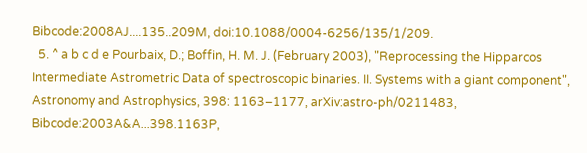Bibcode:2008AJ....135..209M, doi:10.1088/0004-6256/135/1/209.
  5. ^ a b c d e Pourbaix, D.; Boffin, H. M. J. (February 2003), "Reprocessing the Hipparcos Intermediate Astrometric Data of spectroscopic binaries. II. Systems with a giant component", Astronomy and Astrophysics, 398: 1163–1177, arXiv:astro-ph/0211483, Bibcode:2003A&A...398.1163P,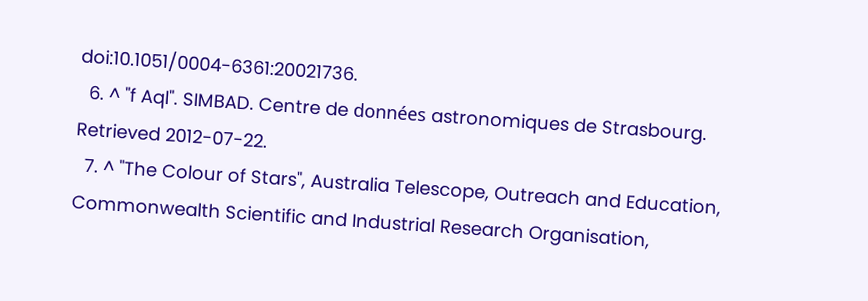doi:10.1051/0004-6361:20021736.
  6. ^ "f Aql". SIMBAD. Centre de données astronomiques de Strasbourg. Retrieved 2012-07-22.
  7. ^ "The Colour of Stars", Australia Telescope, Outreach and Education, Commonwealth Scientific and Industrial Research Organisation,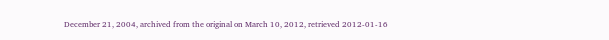December 21, 2004, archived from the original on March 10, 2012, retrieved 2012-01-16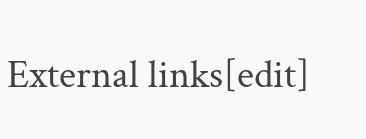External links[edit]